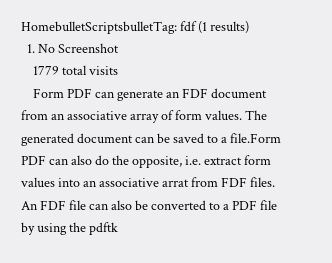HomebulletScriptsbulletTag: fdf (1 results)
  1. No Screenshot
    1779 total visits
    Form PDF can generate an FDF document from an associative array of form values. The generated document can be saved to a file.Form PDF can also do the opposite, i.e. extract form values into an associative arrat from FDF files. An FDF file can also be converted to a PDF file by using the pdftk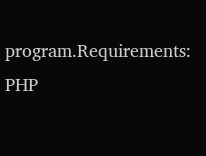program.Requirements: PHP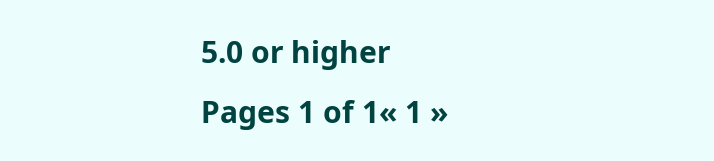5.0 or higher
Pages 1 of 1« 1 »